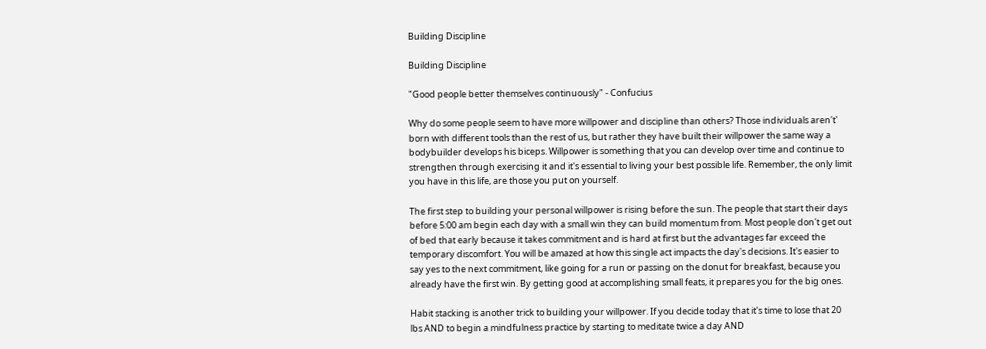Building Discipline

Building Discipline

"Good people better themselves continuously" - Confucius

Why do some people seem to have more willpower and discipline than others? Those individuals aren't' born with different tools than the rest of us, but rather they have built their willpower the same way a bodybuilder develops his biceps. Willpower is something that you can develop over time and continue to strengthen through exercising it and it's essential to living your best possible life. Remember, the only limit you have in this life, are those you put on yourself.

The first step to building your personal willpower is rising before the sun. The people that start their days before 5:00 am begin each day with a small win they can build momentum from. Most people don't get out of bed that early because it takes commitment and is hard at first but the advantages far exceed the temporary discomfort. You will be amazed at how this single act impacts the day's decisions. It's easier to say yes to the next commitment, like going for a run or passing on the donut for breakfast, because you already have the first win. By getting good at accomplishing small feats, it prepares you for the big ones.

Habit stacking is another trick to building your willpower. If you decide today that it's time to lose that 20 lbs AND to begin a mindfulness practice by starting to meditate twice a day AND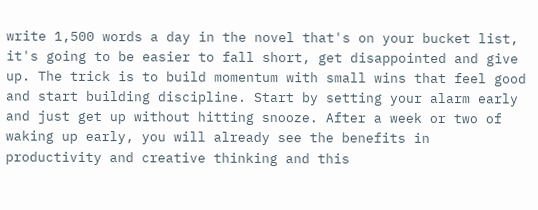write 1,500 words a day in the novel that's on your bucket list, it's going to be easier to fall short, get disappointed and give up. The trick is to build momentum with small wins that feel good and start building discipline. Start by setting your alarm early and just get up without hitting snooze. After a week or two of waking up early, you will already see the benefits in productivity and creative thinking and this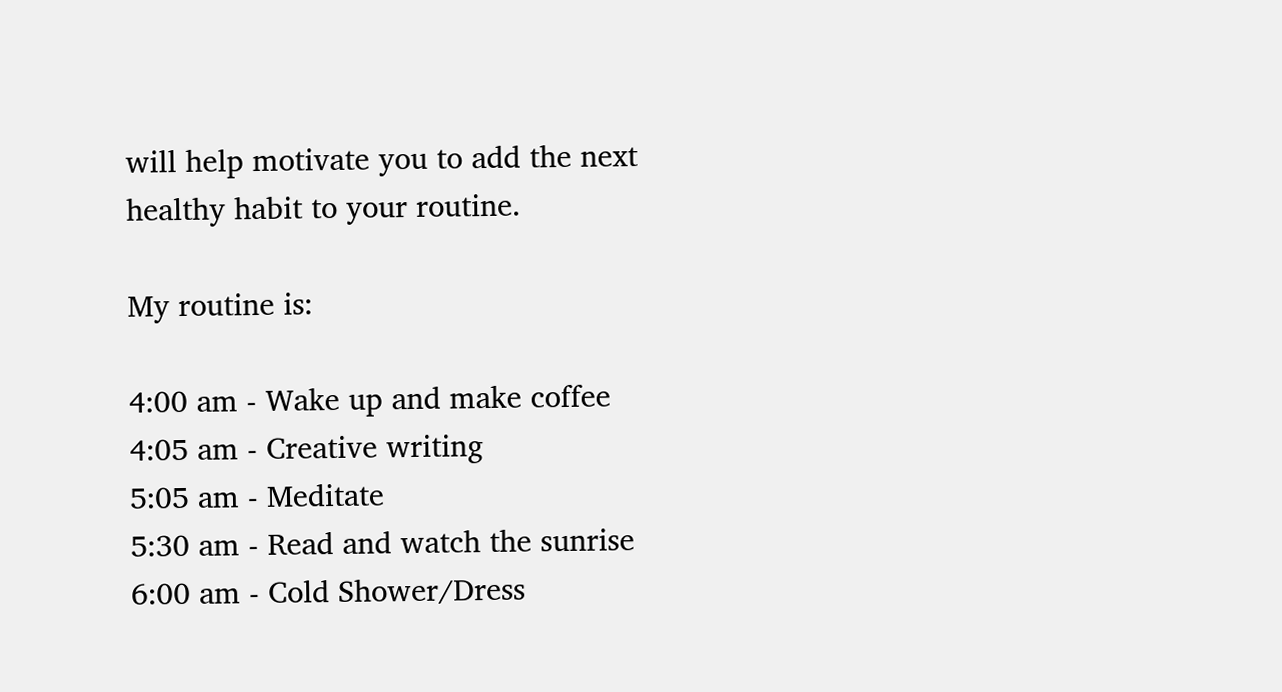will help motivate you to add the next healthy habit to your routine.

My routine is:

4:00 am - Wake up and make coffee
4:05 am - Creative writing
5:05 am - Meditate
5:30 am - Read and watch the sunrise
6:00 am - Cold Shower/Dress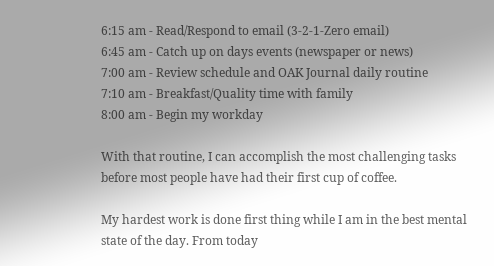6:15 am - Read/Respond to email (3-2-1-Zero email)
6:45 am - Catch up on days events (newspaper or news)
7:00 am - Review schedule and OAK Journal daily routine
7:10 am - Breakfast/Quality time with family
8:00 am - Begin my workday

With that routine, I can accomplish the most challenging tasks before most people have had their first cup of coffee.

My hardest work is done first thing while I am in the best mental state of the day. From today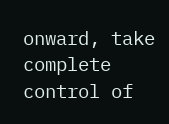onward, take complete control of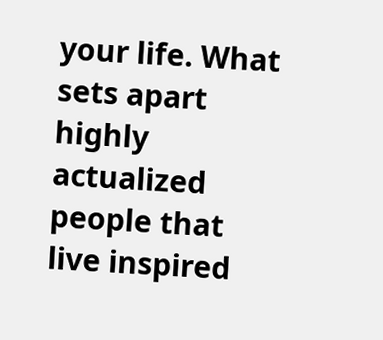your life. What sets apart highly actualized people that live inspired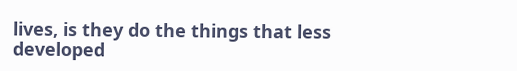lives, is they do the things that less developed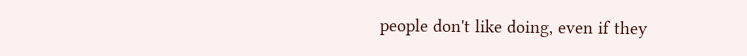people don't like doing, even if they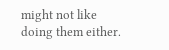might not like doing them either.